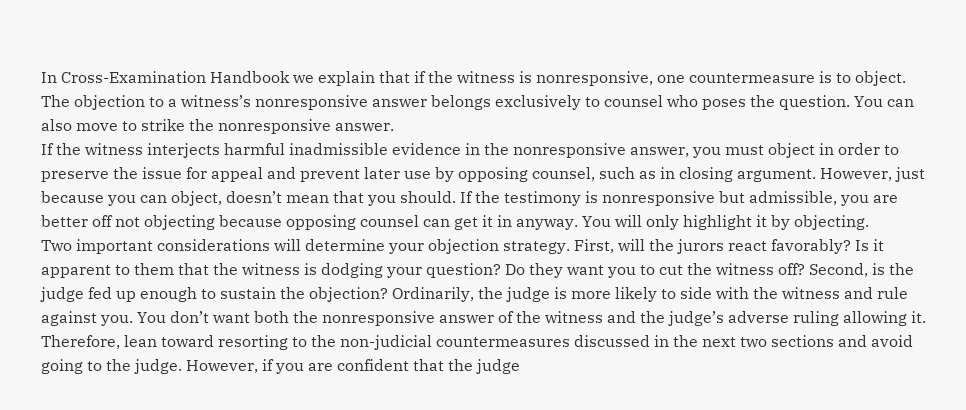In Cross-Examination Handbook we explain that if the witness is nonresponsive, one countermeasure is to object. The objection to a witness’s nonresponsive answer belongs exclusively to counsel who poses the question. You can also move to strike the nonresponsive answer.
If the witness interjects harmful inadmissible evidence in the nonresponsive answer, you must object in order to preserve the issue for appeal and prevent later use by opposing counsel, such as in closing argument. However, just because you can object, doesn’t mean that you should. If the testimony is nonresponsive but admissible, you are better off not objecting because opposing counsel can get it in anyway. You will only highlight it by objecting.
Two important considerations will determine your objection strategy. First, will the jurors react favorably? Is it apparent to them that the witness is dodging your question? Do they want you to cut the witness off? Second, is the judge fed up enough to sustain the objection? Ordinarily, the judge is more likely to side with the witness and rule against you. You don’t want both the nonresponsive answer of the witness and the judge’s adverse ruling allowing it. Therefore, lean toward resorting to the non-judicial countermeasures discussed in the next two sections and avoid going to the judge. However, if you are confident that the judge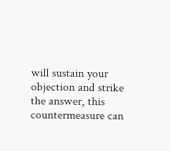will sustain your objection and strike the answer, this countermeasure can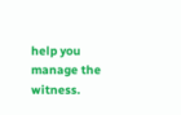help you manage the witness.